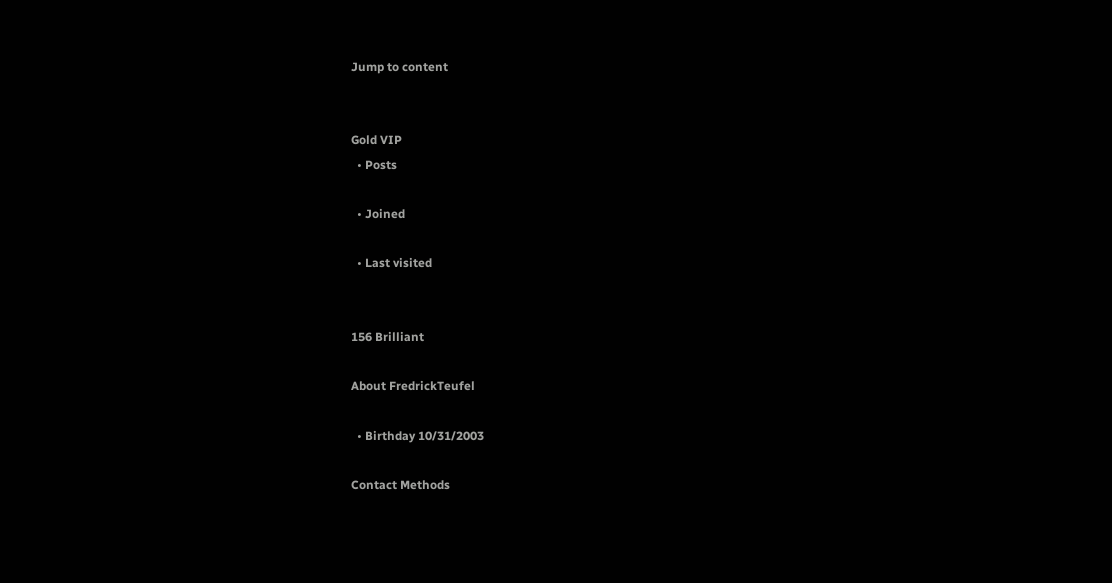Jump to content


Gold VIP
  • Posts

  • Joined

  • Last visited


156 Brilliant

About FredrickTeufel

  • Birthday 10/31/2003

Contact Methods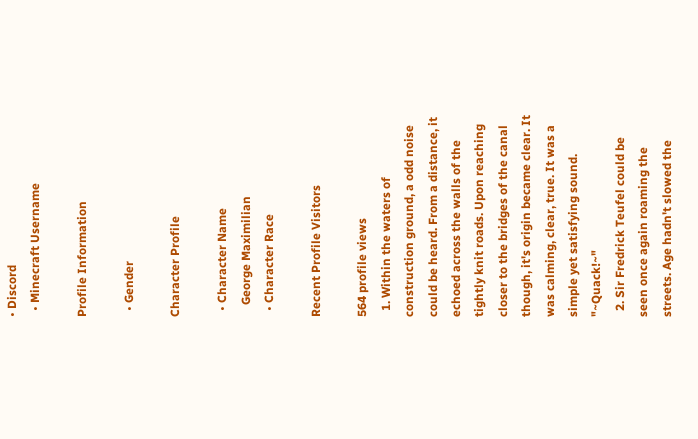• Discord
  • Minecraft Username

Profile Information

  • Gender

Character Profile

  • Character Name
    George Maximilian
  • Character Race

Recent Profile Visitors

564 profile views
  1. Within the waters of construction ground, a odd noise could be heard. From a distance, it echoed across the walls of the tightly knit roads. Upon reaching closer to the bridges of the canal though, it's origin became clear. It was calming, clear, true. It was a simple yet satisfying sound. "~Quack!~"
  2. Sir Fredrick Teufel could be seen once again roaming the streets. Age hadn't slowed the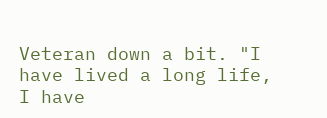Veteran down a bit. "I have lived a long life, I have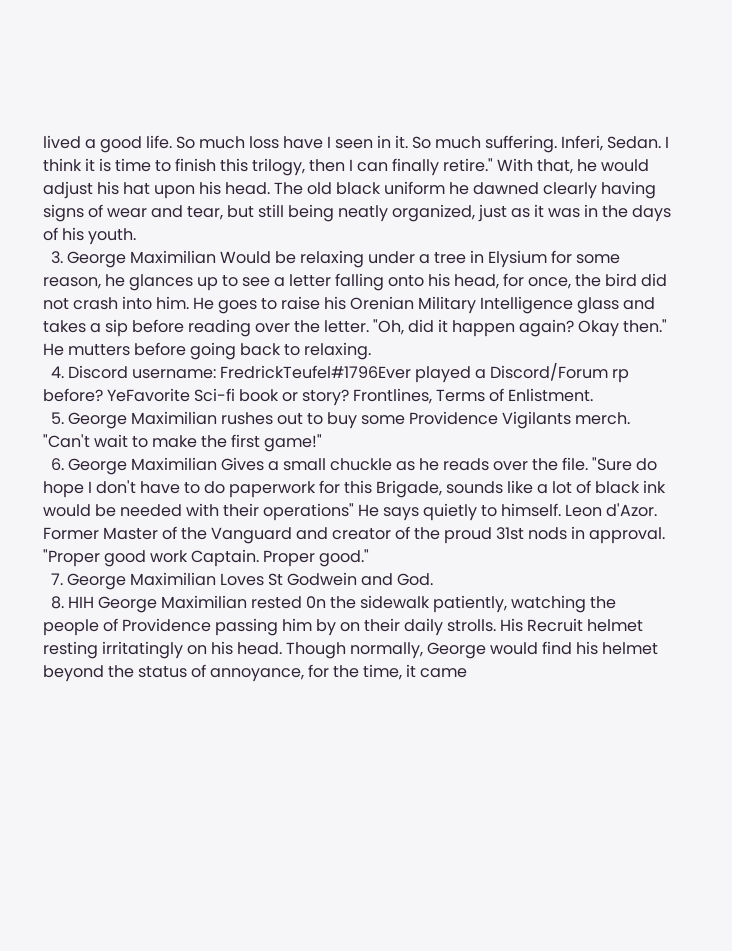lived a good life. So much loss have I seen in it. So much suffering. Inferi, Sedan. I think it is time to finish this trilogy, then I can finally retire." With that, he would adjust his hat upon his head. The old black uniform he dawned clearly having signs of wear and tear, but still being neatly organized, just as it was in the days of his youth.
  3. George Maximilian Would be relaxing under a tree in Elysium for some reason, he glances up to see a letter falling onto his head, for once, the bird did not crash into him. He goes to raise his Orenian Military Intelligence glass and takes a sip before reading over the letter. "Oh, did it happen again? Okay then." He mutters before going back to relaxing.
  4. Discord username: FredrickTeufel#1796Ever played a Discord/Forum rp before? YeFavorite Sci-fi book or story? Frontlines, Terms of Enlistment.
  5. George Maximilian rushes out to buy some Providence Vigilants merch. "Can't wait to make the first game!"
  6. George Maximilian Gives a small chuckle as he reads over the file. "Sure do hope I don't have to do paperwork for this Brigade, sounds like a lot of black ink would be needed with their operations" He says quietly to himself. Leon d'Azor. Former Master of the Vanguard and creator of the proud 31st nods in approval. "Proper good work Captain. Proper good."
  7. George Maximilian Loves St Godwein and God.
  8. HIH George Maximilian rested 0n the sidewalk patiently, watching the people of Providence passing him by on their daily strolls. His Recruit helmet resting irritatingly on his head. Though normally, George would find his helmet beyond the status of annoyance, for the time, it came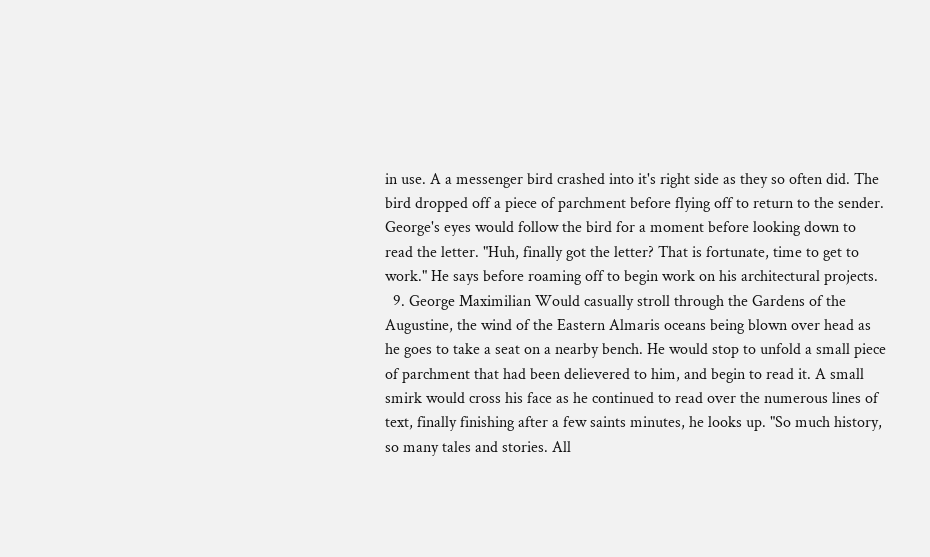in use. A a messenger bird crashed into it's right side as they so often did. The bird dropped off a piece of parchment before flying off to return to the sender. George's eyes would follow the bird for a moment before looking down to read the letter. "Huh, finally got the letter? That is fortunate, time to get to work." He says before roaming off to begin work on his architectural projects.
  9. George Maximilian Would casually stroll through the Gardens of the Augustine, the wind of the Eastern Almaris oceans being blown over head as he goes to take a seat on a nearby bench. He would stop to unfold a small piece of parchment that had been delievered to him, and begin to read it. A small smirk would cross his face as he continued to read over the numerous lines of text, finally finishing after a few saints minutes, he looks up. "So much history, so many tales and stories. All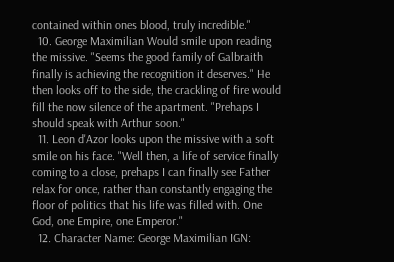contained within ones blood, truly incredible."
  10. George Maximilian Would smile upon reading the missive. "Seems the good family of Galbraith finally is achieving the recognition it deserves." He then looks off to the side, the crackling of fire would fill the now silence of the apartment. "Prehaps I should speak with Arthur soon."
  11. Leon d'Azor looks upon the missive with a soft smile on his face. "Well then, a life of service finally coming to a close, prehaps I can finally see Father relax for once, rather than constantly engaging the floor of politics that his life was filled with. One God, one Empire, one Emperor."
  12. Character Name: George Maximilian IGN: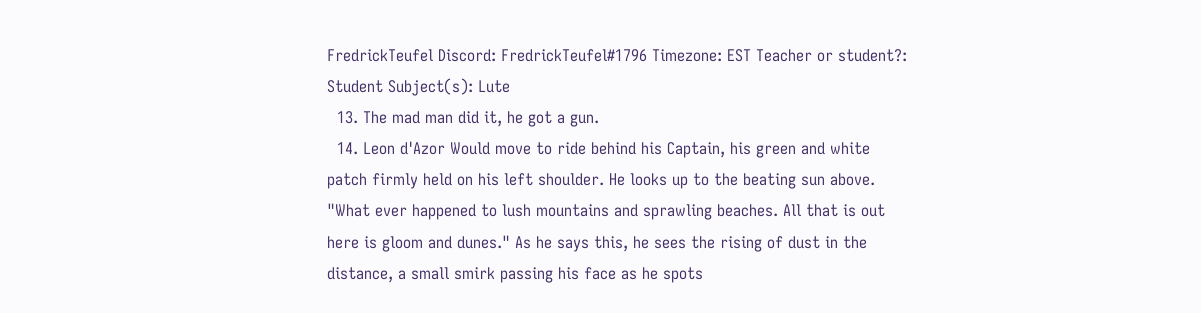FredrickTeufel Discord: FredrickTeufel#1796 Timezone: EST Teacher or student?: Student Subject(s): Lute
  13. The mad man did it, he got a gun.
  14. Leon d'Azor Would move to ride behind his Captain, his green and white patch firmly held on his left shoulder. He looks up to the beating sun above. "What ever happened to lush mountains and sprawling beaches. All that is out here is gloom and dunes." As he says this, he sees the rising of dust in the distance, a small smirk passing his face as he spots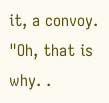it, a convoy. "Oh, that is why. .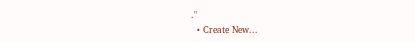."
  • Create New...